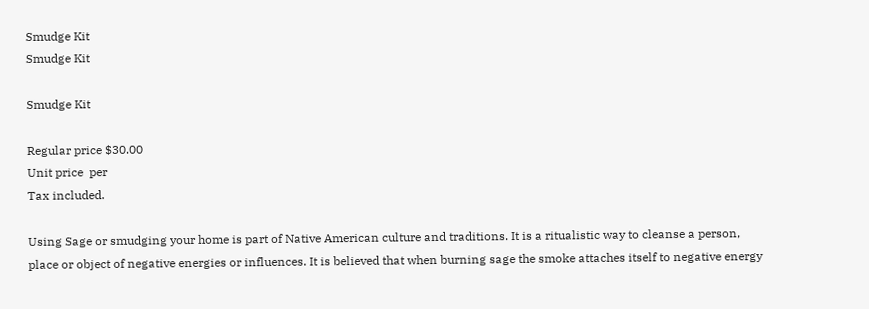Smudge Kit
Smudge Kit

Smudge Kit

Regular price $30.00
Unit price  per
Tax included.

Using Sage or smudging your home is part of Native American culture and traditions. It is a ritualistic way to cleanse a person, place or object of negative energies or influences. It is believed that when burning sage the smoke attaches itself to negative energy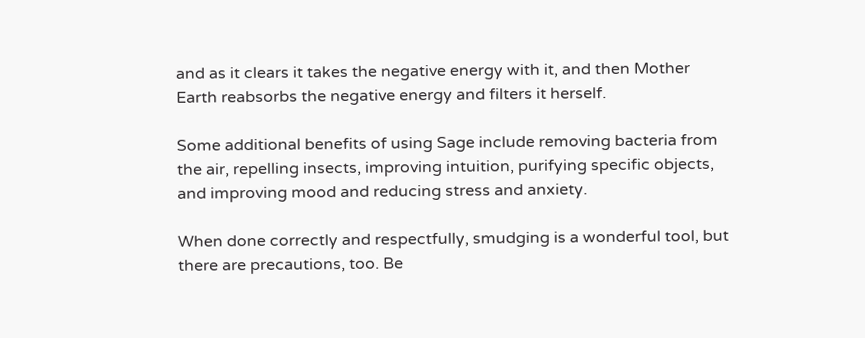and as it clears it takes the negative energy with it, and then Mother Earth reabsorbs the negative energy and filters it herself.

Some additional benefits of using Sage include removing bacteria from the air, repelling insects, improving intuition, purifying specific objects, and improving mood and reducing stress and anxiety.

When done correctly and respectfully, smudging is a wonderful tool, but there are precautions, too. Be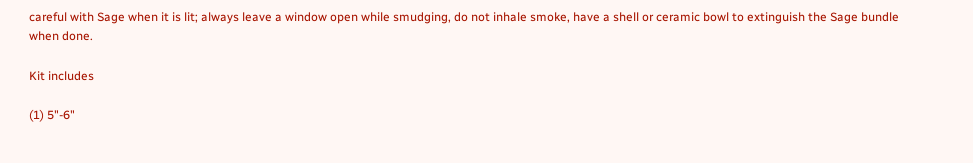careful with Sage when it is lit; always leave a window open while smudging, do not inhale smoke, have a shell or ceramic bowl to extinguish the Sage bundle when done.

Kit includes

(1) 5"-6"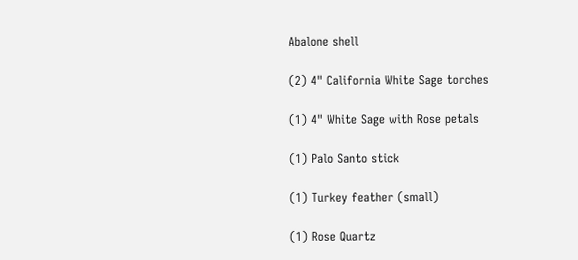Abalone shell

(2) 4" California White Sage torches

(1) 4" White Sage with Rose petals

(1) Palo Santo stick

(1) Turkey feather (small)

(1) Rose Quartz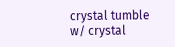crystal tumble w/ crystal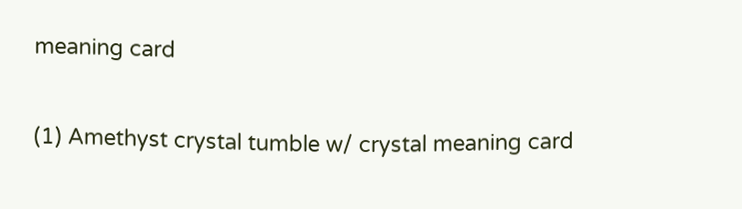meaning card

(1) Amethyst crystal tumble w/ crystal meaning card